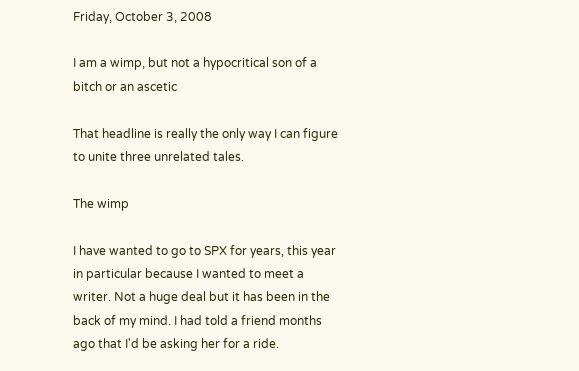Friday, October 3, 2008

I am a wimp, but not a hypocritical son of a bitch or an ascetic

That headline is really the only way I can figure to unite three unrelated tales.

The wimp

I have wanted to go to SPX for years, this year in particular because I wanted to meet a writer. Not a huge deal but it has been in the back of my mind. I had told a friend months ago that I'd be asking her for a ride.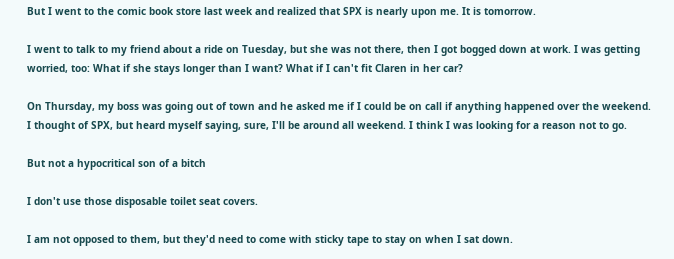But I went to the comic book store last week and realized that SPX is nearly upon me. It is tomorrow.

I went to talk to my friend about a ride on Tuesday, but she was not there, then I got bogged down at work. I was getting worried, too: What if she stays longer than I want? What if I can't fit Claren in her car?

On Thursday, my boss was going out of town and he asked me if I could be on call if anything happened over the weekend. I thought of SPX, but heard myself saying, sure, I'll be around all weekend. I think I was looking for a reason not to go.

But not a hypocritical son of a bitch

I don't use those disposable toilet seat covers.

I am not opposed to them, but they'd need to come with sticky tape to stay on when I sat down.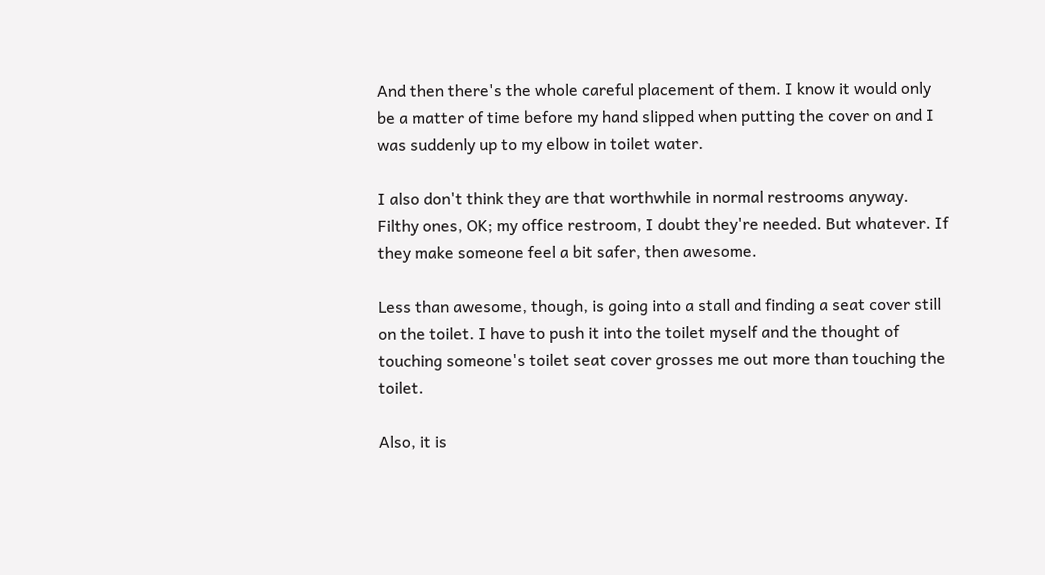And then there's the whole careful placement of them. I know it would only be a matter of time before my hand slipped when putting the cover on and I was suddenly up to my elbow in toilet water.

I also don't think they are that worthwhile in normal restrooms anyway. Filthy ones, OK; my office restroom, I doubt they're needed. But whatever. If they make someone feel a bit safer, then awesome.

Less than awesome, though, is going into a stall and finding a seat cover still on the toilet. I have to push it into the toilet myself and the thought of touching someone's toilet seat cover grosses me out more than touching the toilet.

Also, it is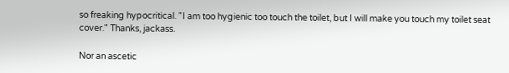so freaking hypocritical. "I am too hygienic too touch the toilet, but I will make you touch my toilet seat cover." Thanks, jackass.

Nor an ascetic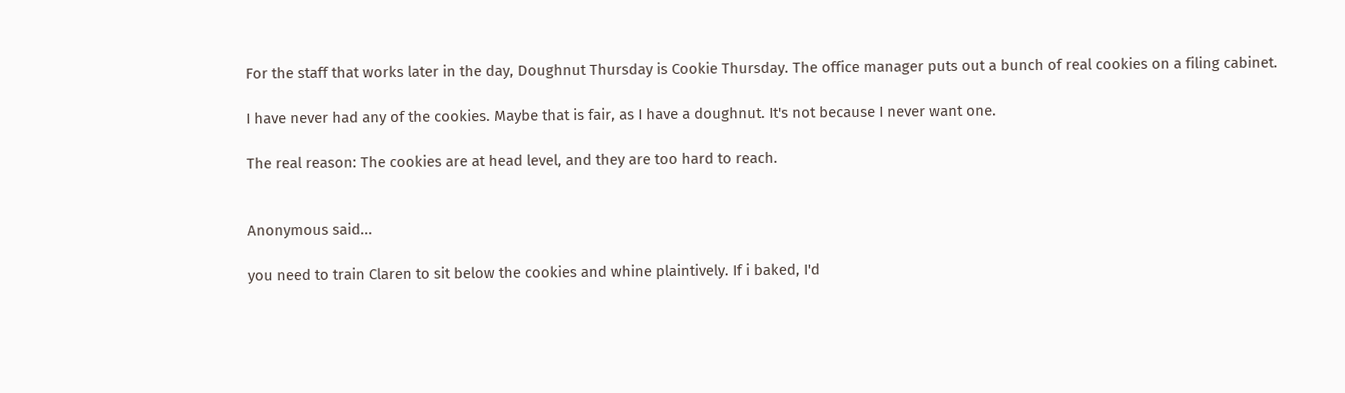For the staff that works later in the day, Doughnut Thursday is Cookie Thursday. The office manager puts out a bunch of real cookies on a filing cabinet.

I have never had any of the cookies. Maybe that is fair, as I have a doughnut. It's not because I never want one.

The real reason: The cookies are at head level, and they are too hard to reach.


Anonymous said...

you need to train Claren to sit below the cookies and whine plaintively. If i baked, I'd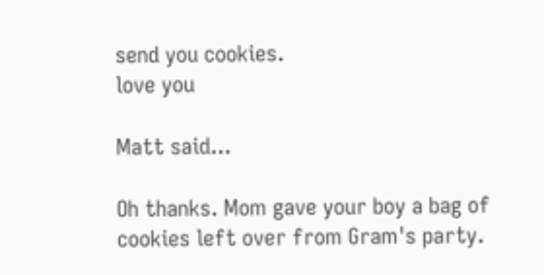send you cookies.
love you

Matt said...

Oh thanks. Mom gave your boy a bag of cookies left over from Gram's party.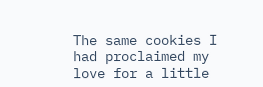The same cookies I had proclaimed my love for a little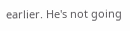earlier. He's not going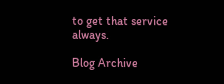to get that service always.

Blog Archive